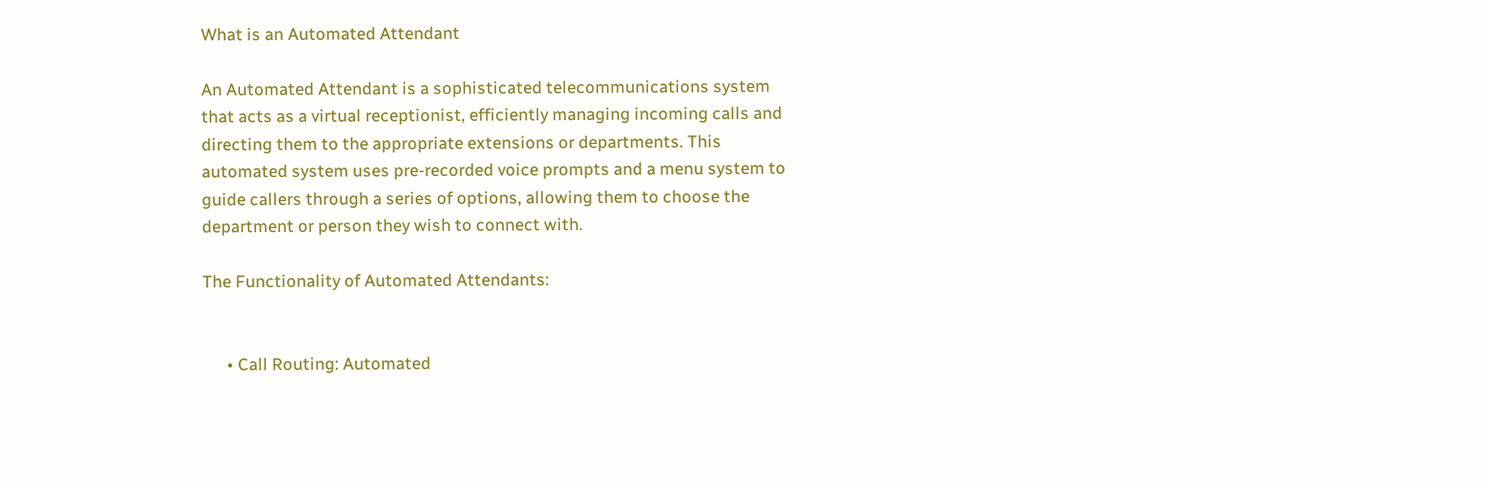What is an Automated Attendant

An Automated Attendant is a sophisticated telecommunications system that acts as a virtual receptionist, efficiently managing incoming calls and directing them to the appropriate extensions or departments. This automated system uses pre-recorded voice prompts and a menu system to guide callers through a series of options, allowing them to choose the department or person they wish to connect with.

The Functionality of Automated Attendants:


      • Call Routing: Automated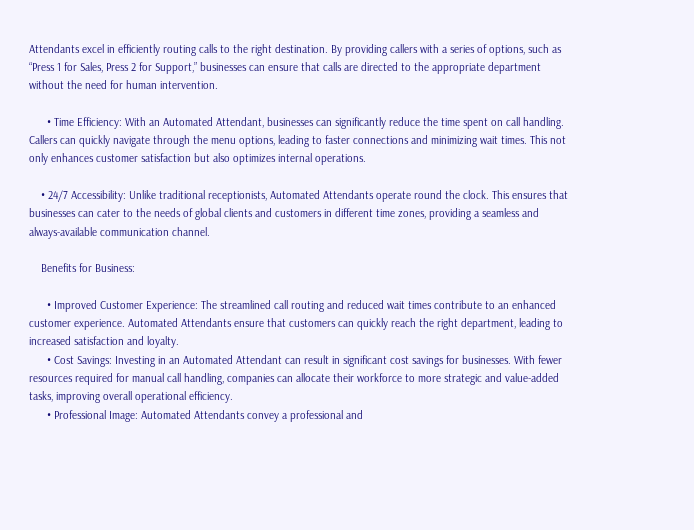Attendants excel in efficiently routing calls to the right destination. By providing callers with a series of options, such as “Press 1 for Sales, Press 2 for Support,” businesses can ensure that calls are directed to the appropriate department without the need for human intervention.

      • Time Efficiency: With an Automated Attendant, businesses can significantly reduce the time spent on call handling. Callers can quickly navigate through the menu options, leading to faster connections and minimizing wait times. This not only enhances customer satisfaction but also optimizes internal operations.

    • 24/7 Accessibility: Unlike traditional receptionists, Automated Attendants operate round the clock. This ensures that businesses can cater to the needs of global clients and customers in different time zones, providing a seamless and always-available communication channel.

    Benefits for Business:

      • Improved Customer Experience: The streamlined call routing and reduced wait times contribute to an enhanced customer experience. Automated Attendants ensure that customers can quickly reach the right department, leading to increased satisfaction and loyalty.
      • Cost Savings: Investing in an Automated Attendant can result in significant cost savings for businesses. With fewer resources required for manual call handling, companies can allocate their workforce to more strategic and value-added tasks, improving overall operational efficiency.
      • Professional Image: Automated Attendants convey a professional and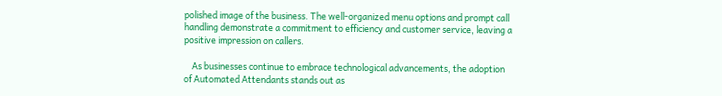polished image of the business. The well-organized menu options and prompt call handling demonstrate a commitment to efficiency and customer service, leaving a positive impression on callers.

    As businesses continue to embrace technological advancements, the adoption of Automated Attendants stands out as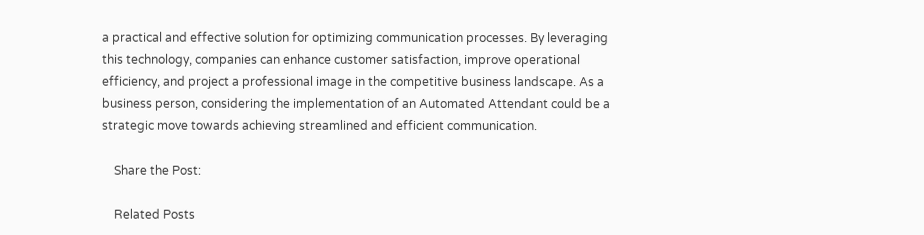a practical and effective solution for optimizing communication processes. By leveraging this technology, companies can enhance customer satisfaction, improve operational efficiency, and project a professional image in the competitive business landscape. As a business person, considering the implementation of an Automated Attendant could be a strategic move towards achieving streamlined and efficient communication.

    Share the Post:

    Related Posts